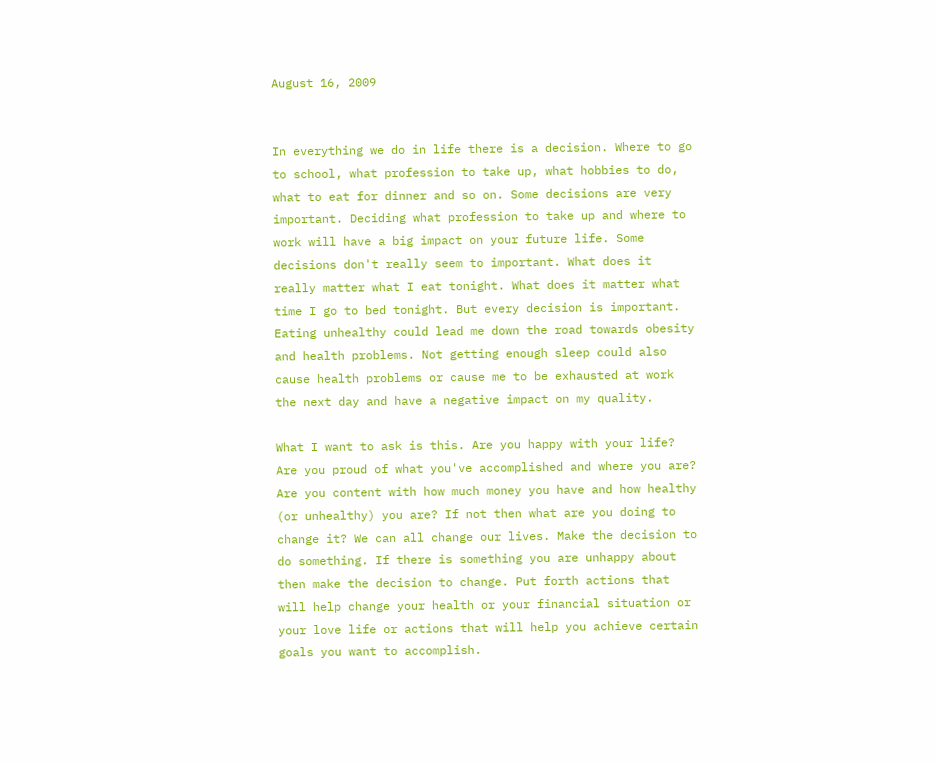August 16, 2009


In everything we do in life there is a decision. Where to go to school, what profession to take up, what hobbies to do, what to eat for dinner and so on. Some decisions are very important. Deciding what profession to take up and where to work will have a big impact on your future life. Some decisions don't really seem to important. What does it really matter what I eat tonight. What does it matter what time I go to bed tonight. But every decision is important. Eating unhealthy could lead me down the road towards obesity and health problems. Not getting enough sleep could also cause health problems or cause me to be exhausted at work the next day and have a negative impact on my quality.

What I want to ask is this. Are you happy with your life? Are you proud of what you've accomplished and where you are? Are you content with how much money you have and how healthy (or unhealthy) you are? If not then what are you doing to change it? We can all change our lives. Make the decision to do something. If there is something you are unhappy about then make the decision to change. Put forth actions that will help change your health or your financial situation or your love life or actions that will help you achieve certain goals you want to accomplish.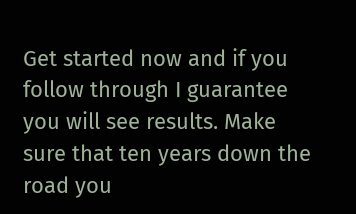Get started now and if you follow through I guarantee you will see results. Make sure that ten years down the road you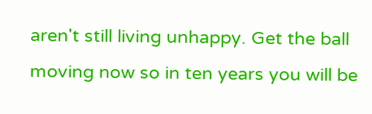aren't still living unhappy. Get the ball moving now so in ten years you will be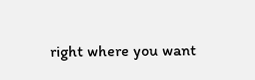right where you want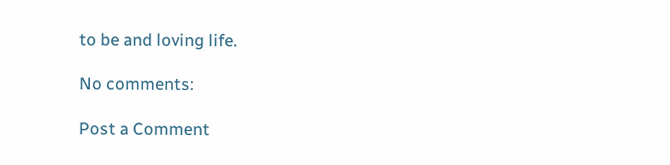to be and loving life.

No comments:

Post a Comment